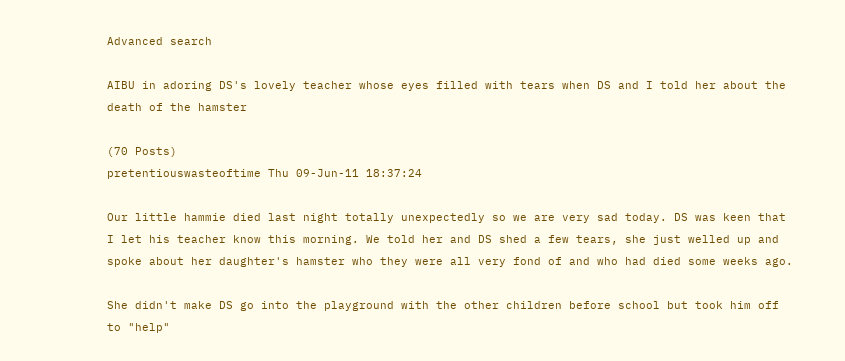Advanced search

AIBU in adoring DS's lovely teacher whose eyes filled with tears when DS and I told her about the death of the hamster

(70 Posts)
pretentiouswasteoftime Thu 09-Jun-11 18:37:24

Our little hammie died last night totally unexpectedly so we are very sad today. DS was keen that I let his teacher know this morning. We told her and DS shed a few tears, she just welled up and spoke about her daughter's hamster who they were all very fond of and who had died some weeks ago.

She didn't make DS go into the playground with the other children before school but took him off to "help"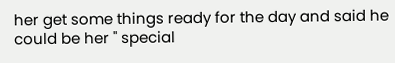her get some things ready for the day and said he could be her " special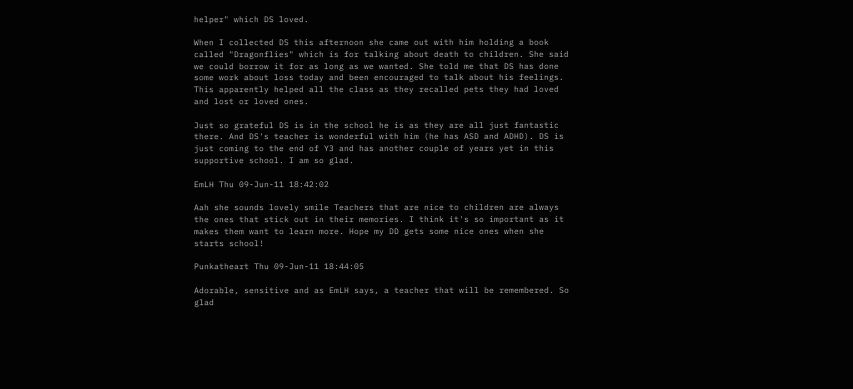helper" which DS loved.

When I collected DS this afternoon she came out with him holding a book called "Dragonflies" which is for talking about death to children. She said we could borrow it for as long as we wanted. She told me that DS has done some work about loss today and been encouraged to talk about his feelings. This apparently helped all the class as they recalled pets they had loved and lost or loved ones.

Just so grateful DS is in the school he is as they are all just fantastic there. And DS's teacher is wonderful with him (he has ASD and ADHD). DS is just coming to the end of Y3 and has another couple of years yet in this supportive school. I am so glad.

EmLH Thu 09-Jun-11 18:42:02

Aah she sounds lovely smile Teachers that are nice to children are always the ones that stick out in their memories. I think it's so important as it makes them want to learn more. Hope my DD gets some nice ones when she starts school!

Punkatheart Thu 09-Jun-11 18:44:05

Adorable, sensitive and as EmLH says, a teacher that will be remembered. So glad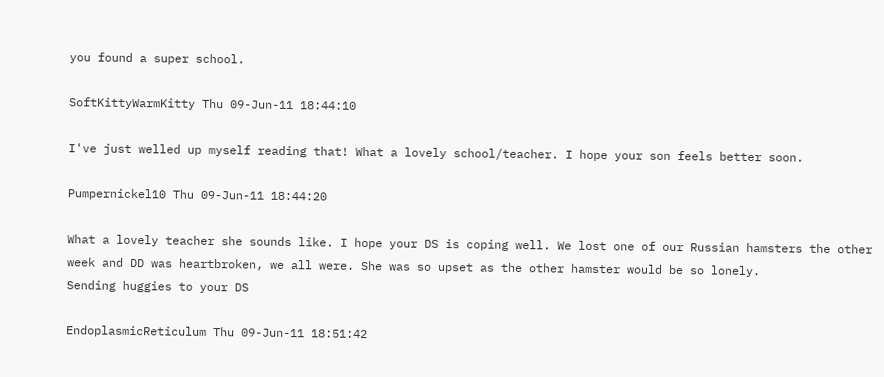you found a super school.

SoftKittyWarmKitty Thu 09-Jun-11 18:44:10

I've just welled up myself reading that! What a lovely school/teacher. I hope your son feels better soon.

Pumpernickel10 Thu 09-Jun-11 18:44:20

What a lovely teacher she sounds like. I hope your DS is coping well. We lost one of our Russian hamsters the other week and DD was heartbroken, we all were. She was so upset as the other hamster would be so lonely.
Sending huggies to your DS

EndoplasmicReticulum Thu 09-Jun-11 18:51:42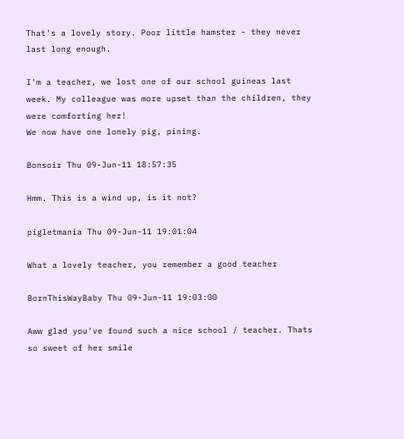That's a lovely story. Poor little hamster - they never last long enough.

I'm a teacher, we lost one of our school guineas last week. My colleague was more upset than the children, they were comforting her!
We now have one lonely pig, pining.

Bonsoir Thu 09-Jun-11 18:57:35

Hmm. This is a wind up, is it not?

pigletmania Thu 09-Jun-11 19:01:04

What a lovely teacher, you remember a good teacher

BornThisWayBaby Thu 09-Jun-11 19:03:00

Aww glad you've found such a nice school / teacher. Thats so sweet of her smile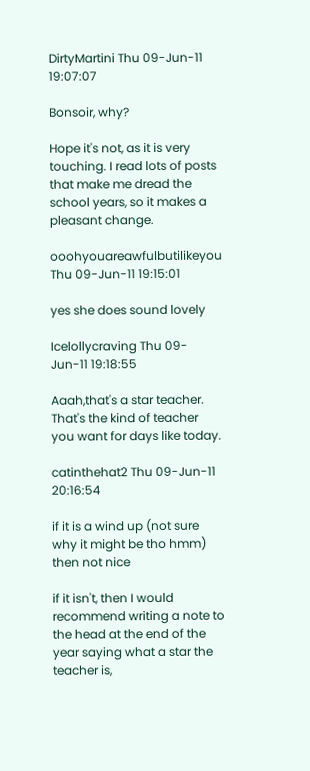DirtyMartini Thu 09-Jun-11 19:07:07

Bonsoir, why?

Hope it's not, as it is very touching. I read lots of posts that make me dread the school years, so it makes a pleasant change.

ooohyouareawfulbutilikeyou Thu 09-Jun-11 19:15:01

yes she does sound lovely

Icelollycraving Thu 09-Jun-11 19:18:55

Aaah,that's a star teacher. That's the kind of teacher you want for days like today.

catinthehat2 Thu 09-Jun-11 20:16:54

if it is a wind up (not sure why it might be tho hmm) then not nice

if it isn't, then I would recommend writing a note to the head at the end of the year saying what a star the teacher is,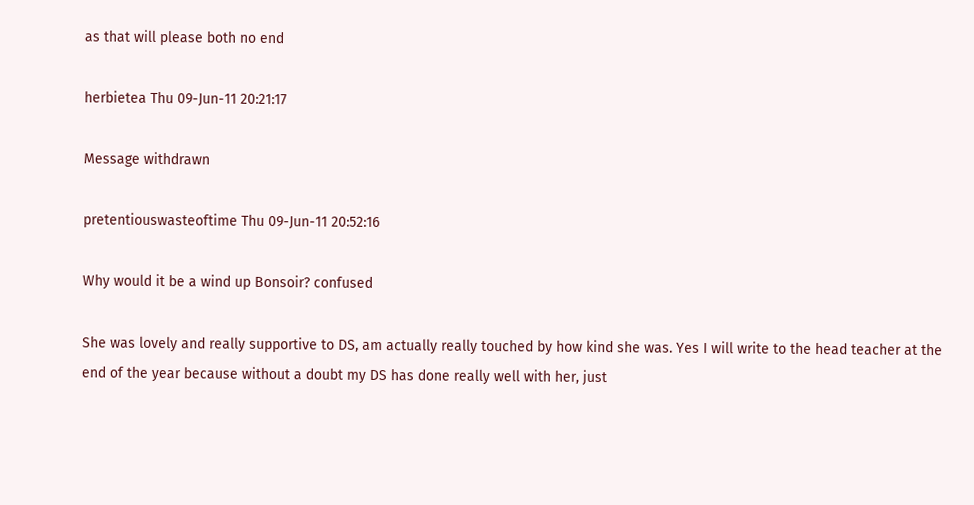as that will please both no end

herbietea Thu 09-Jun-11 20:21:17

Message withdrawn

pretentiouswasteoftime Thu 09-Jun-11 20:52:16

Why would it be a wind up Bonsoir? confused

She was lovely and really supportive to DS, am actually really touched by how kind she was. Yes I will write to the head teacher at the end of the year because without a doubt my DS has done really well with her, just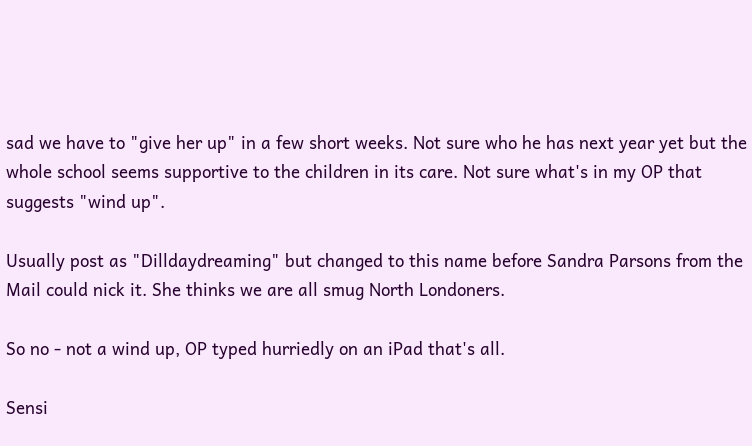sad we have to "give her up" in a few short weeks. Not sure who he has next year yet but the whole school seems supportive to the children in its care. Not sure what's in my OP that suggests "wind up".

Usually post as "Dilldaydreaming" but changed to this name before Sandra Parsons from the Mail could nick it. She thinks we are all smug North Londoners.

So no - not a wind up, OP typed hurriedly on an iPad that's all.

Sensi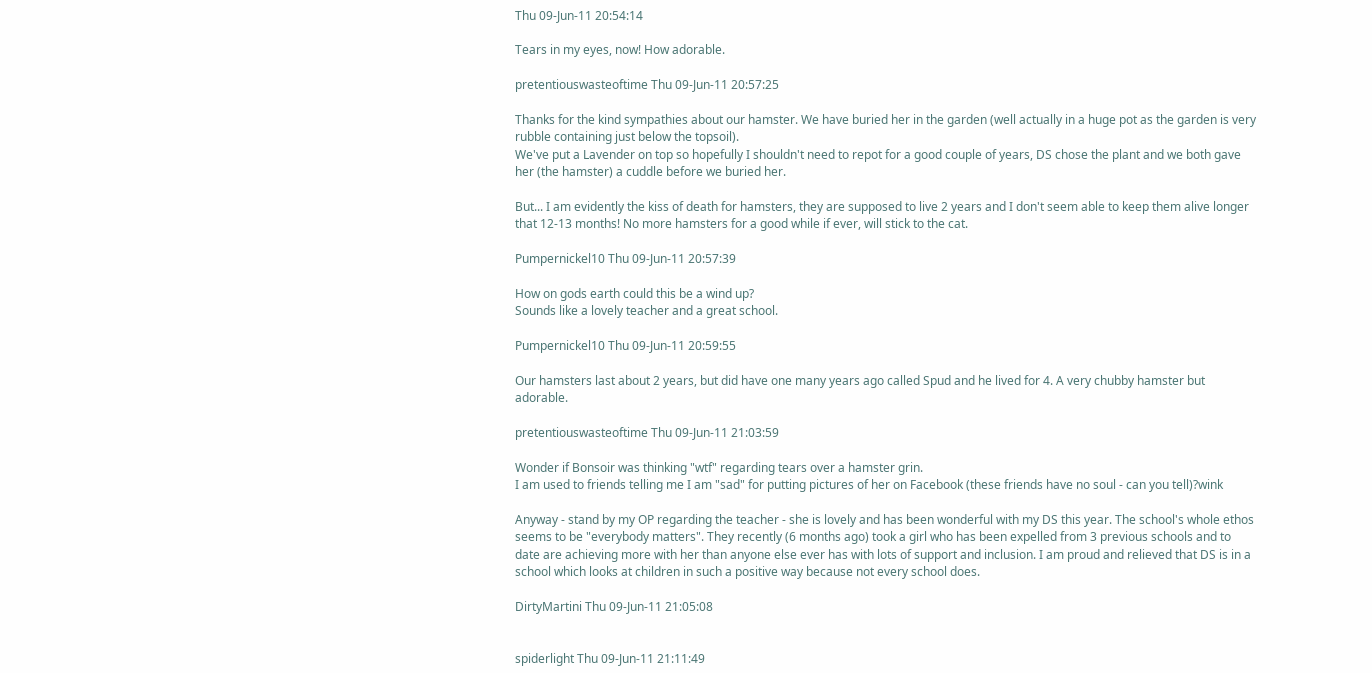Thu 09-Jun-11 20:54:14

Tears in my eyes, now! How adorable.

pretentiouswasteoftime Thu 09-Jun-11 20:57:25

Thanks for the kind sympathies about our hamster. We have buried her in the garden (well actually in a huge pot as the garden is very rubble containing just below the topsoil).
We've put a Lavender on top so hopefully I shouldn't need to repot for a good couple of years, DS chose the plant and we both gave her (the hamster) a cuddle before we buried her.

But... I am evidently the kiss of death for hamsters, they are supposed to live 2 years and I don't seem able to keep them alive longer that 12-13 months! No more hamsters for a good while if ever, will stick to the cat.

Pumpernickel10 Thu 09-Jun-11 20:57:39

How on gods earth could this be a wind up?
Sounds like a lovely teacher and a great school.

Pumpernickel10 Thu 09-Jun-11 20:59:55

Our hamsters last about 2 years, but did have one many years ago called Spud and he lived for 4. A very chubby hamster but adorable.

pretentiouswasteoftime Thu 09-Jun-11 21:03:59

Wonder if Bonsoir was thinking "wtf" regarding tears over a hamster grin.
I am used to friends telling me I am "sad" for putting pictures of her on Facebook (these friends have no soul - can you tell)?wink

Anyway - stand by my OP regarding the teacher - she is lovely and has been wonderful with my DS this year. The school's whole ethos seems to be "everybody matters". They recently (6 months ago) took a girl who has been expelled from 3 previous schools and to date are achieving more with her than anyone else ever has with lots of support and inclusion. I am proud and relieved that DS is in a school which looks at children in such a positive way because not every school does.

DirtyMartini Thu 09-Jun-11 21:05:08


spiderlight Thu 09-Jun-11 21:11:49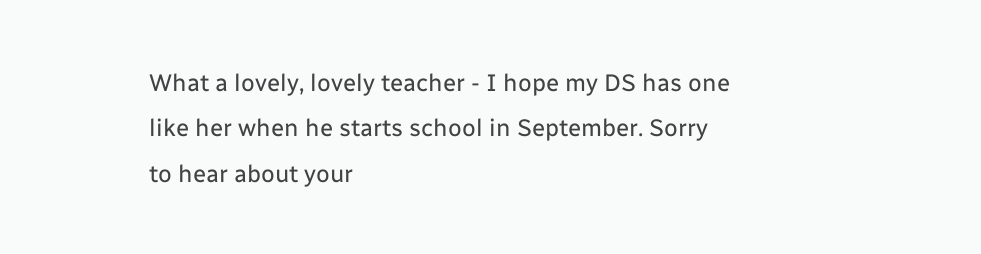What a lovely, lovely teacher - I hope my DS has one like her when he starts school in September. Sorry to hear about your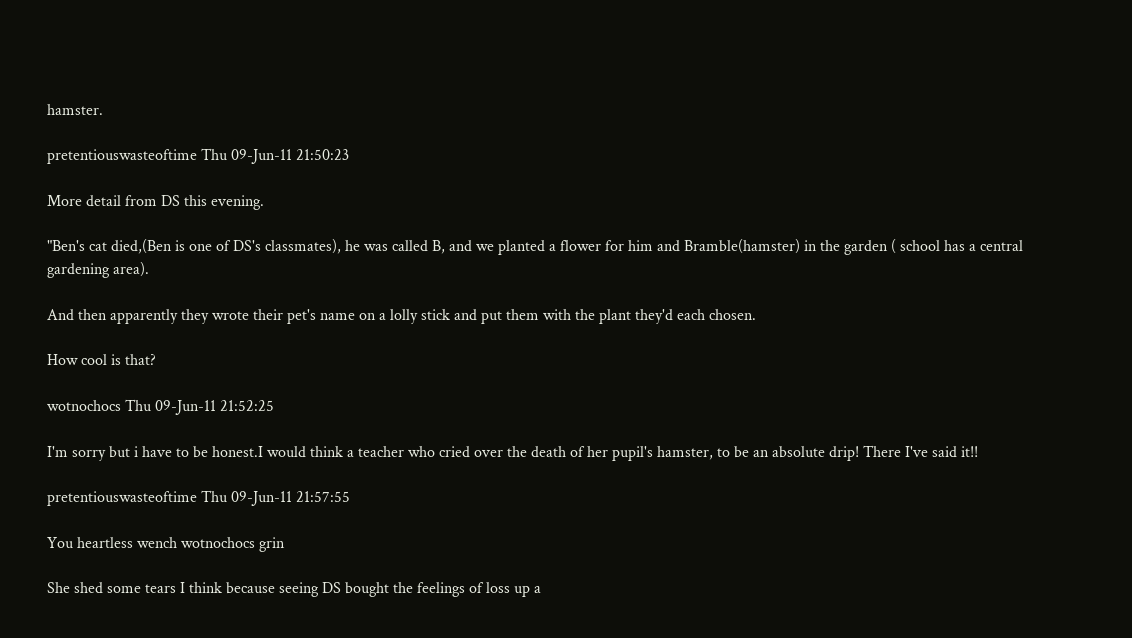hamster.

pretentiouswasteoftime Thu 09-Jun-11 21:50:23

More detail from DS this evening.

"Ben's cat died,(Ben is one of DS's classmates), he was called B, and we planted a flower for him and Bramble(hamster) in the garden ( school has a central gardening area).

And then apparently they wrote their pet's name on a lolly stick and put them with the plant they'd each chosen.

How cool is that?

wotnochocs Thu 09-Jun-11 21:52:25

I'm sorry but i have to be honest.I would think a teacher who cried over the death of her pupil's hamster, to be an absolute drip! There I've said it!!

pretentiouswasteoftime Thu 09-Jun-11 21:57:55

You heartless wench wotnochocs grin

She shed some tears I think because seeing DS bought the feelings of loss up a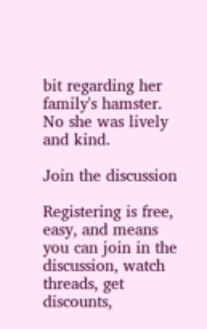bit regarding her family's hamster. No she was lively and kind.

Join the discussion

Registering is free, easy, and means you can join in the discussion, watch threads, get discounts,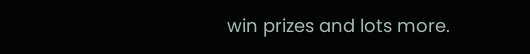win prizes and lots more.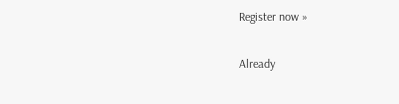Register now »

Already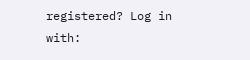registered? Log in with: